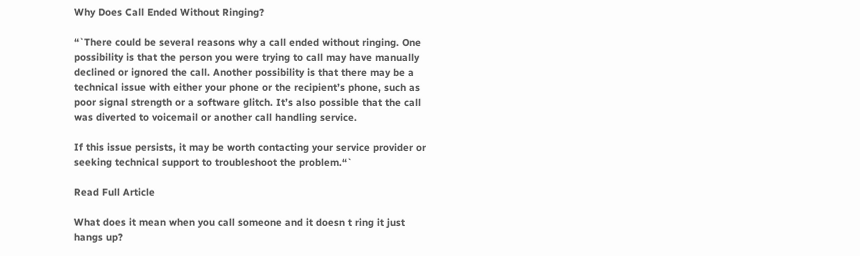Why Does Call Ended Without Ringing?

“`There could be several reasons why a call ended without ringing. One possibility is that the person you were trying to call may have manually declined or ignored the call. Another possibility is that there may be a technical issue with either your phone or the recipient’s phone, such as poor signal strength or a software glitch. It’s also possible that the call was diverted to voicemail or another call handling service.

If this issue persists, it may be worth contacting your service provider or seeking technical support to troubleshoot the problem.“`

Read Full Article

What does it mean when you call someone and it doesn t ring it just hangs up?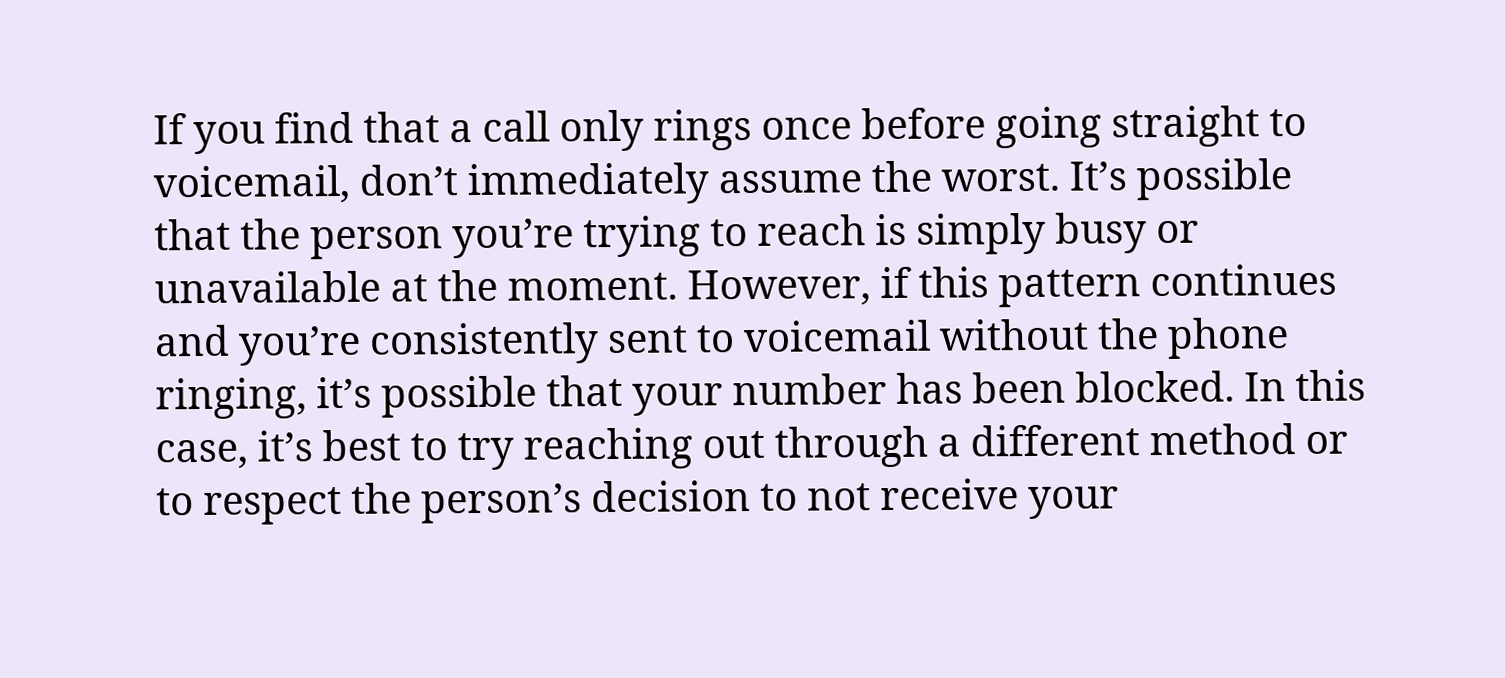If you find that a call only rings once before going straight to voicemail, don’t immediately assume the worst. It’s possible that the person you’re trying to reach is simply busy or unavailable at the moment. However, if this pattern continues and you’re consistently sent to voicemail without the phone ringing, it’s possible that your number has been blocked. In this case, it’s best to try reaching out through a different method or to respect the person’s decision to not receive your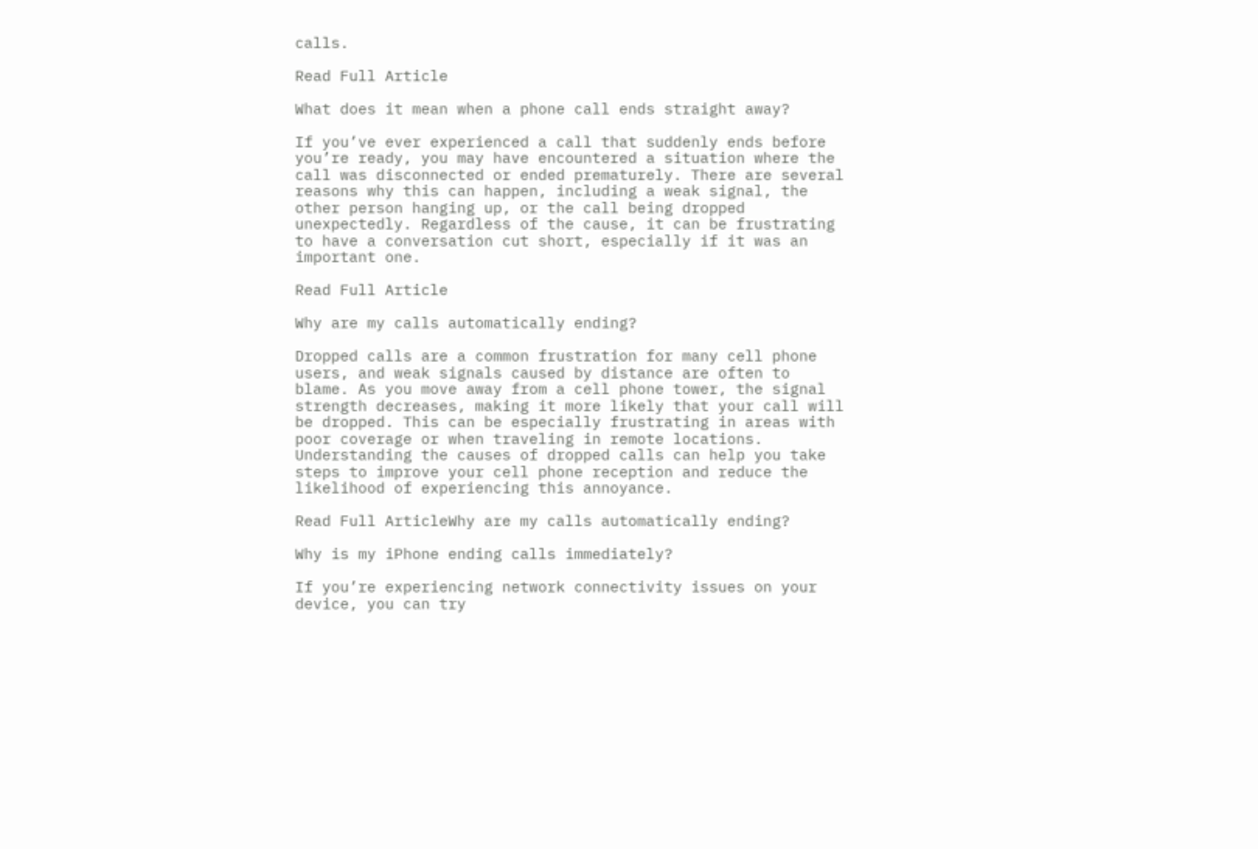calls.

Read Full Article

What does it mean when a phone call ends straight away?

If you’ve ever experienced a call that suddenly ends before you’re ready, you may have encountered a situation where the call was disconnected or ended prematurely. There are several reasons why this can happen, including a weak signal, the other person hanging up, or the call being dropped unexpectedly. Regardless of the cause, it can be frustrating to have a conversation cut short, especially if it was an important one.

Read Full Article

Why are my calls automatically ending?

Dropped calls are a common frustration for many cell phone users, and weak signals caused by distance are often to blame. As you move away from a cell phone tower, the signal strength decreases, making it more likely that your call will be dropped. This can be especially frustrating in areas with poor coverage or when traveling in remote locations. Understanding the causes of dropped calls can help you take steps to improve your cell phone reception and reduce the likelihood of experiencing this annoyance.

Read Full ArticleWhy are my calls automatically ending?

Why is my iPhone ending calls immediately?

If you’re experiencing network connectivity issues on your device, you can try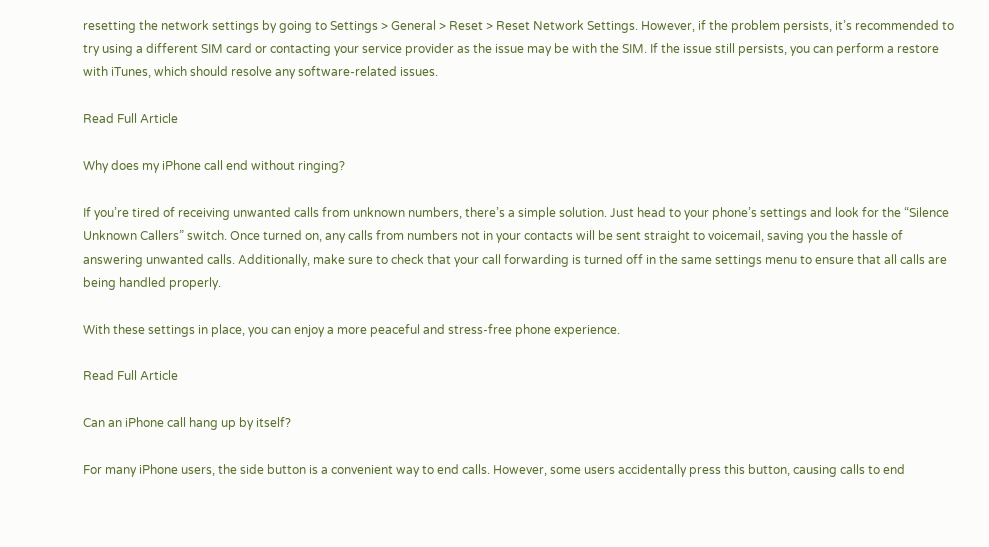resetting the network settings by going to Settings > General > Reset > Reset Network Settings. However, if the problem persists, it’s recommended to try using a different SIM card or contacting your service provider as the issue may be with the SIM. If the issue still persists, you can perform a restore with iTunes, which should resolve any software-related issues.

Read Full Article

Why does my iPhone call end without ringing?

If you’re tired of receiving unwanted calls from unknown numbers, there’s a simple solution. Just head to your phone’s settings and look for the “Silence Unknown Callers” switch. Once turned on, any calls from numbers not in your contacts will be sent straight to voicemail, saving you the hassle of answering unwanted calls. Additionally, make sure to check that your call forwarding is turned off in the same settings menu to ensure that all calls are being handled properly.

With these settings in place, you can enjoy a more peaceful and stress-free phone experience.

Read Full Article

Can an iPhone call hang up by itself?

For many iPhone users, the side button is a convenient way to end calls. However, some users accidentally press this button, causing calls to end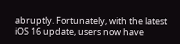abruptly. Fortunately, with the latest iOS 16 update, users now have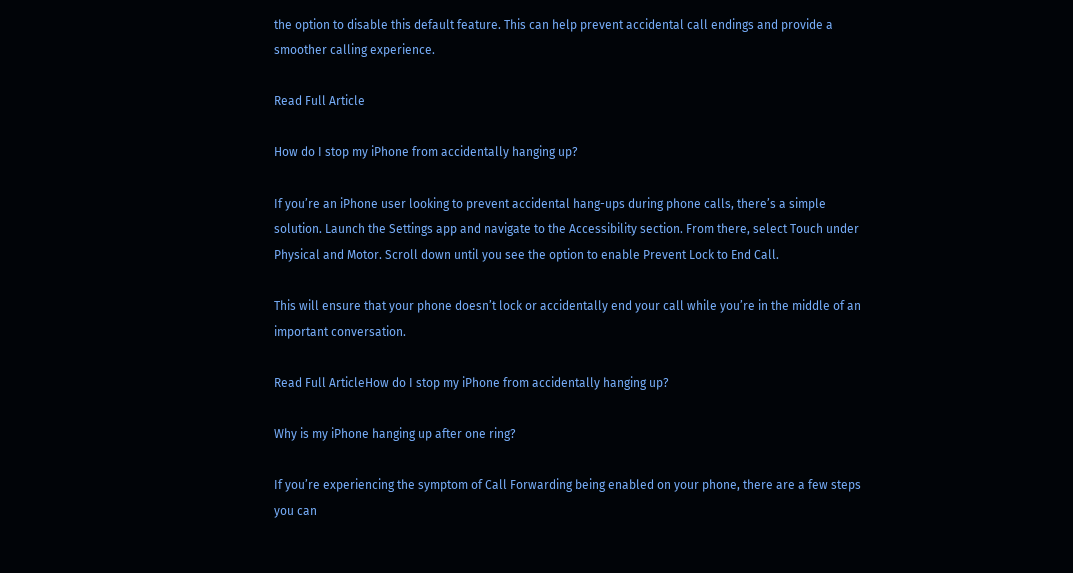the option to disable this default feature. This can help prevent accidental call endings and provide a smoother calling experience.

Read Full Article

How do I stop my iPhone from accidentally hanging up?

If you’re an iPhone user looking to prevent accidental hang-ups during phone calls, there’s a simple solution. Launch the Settings app and navigate to the Accessibility section. From there, select Touch under Physical and Motor. Scroll down until you see the option to enable Prevent Lock to End Call.

This will ensure that your phone doesn’t lock or accidentally end your call while you’re in the middle of an important conversation.

Read Full ArticleHow do I stop my iPhone from accidentally hanging up?

Why is my iPhone hanging up after one ring?

If you’re experiencing the symptom of Call Forwarding being enabled on your phone, there are a few steps you can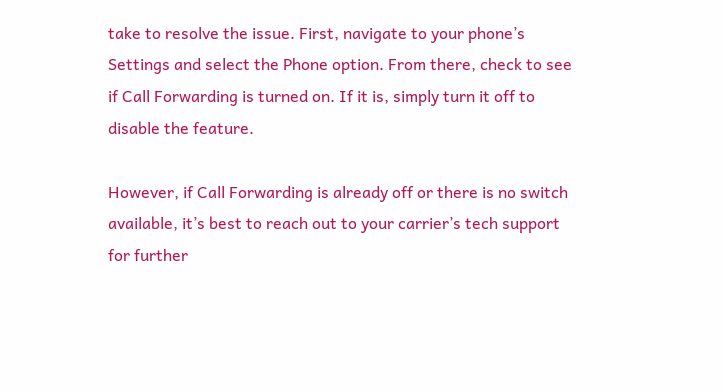take to resolve the issue. First, navigate to your phone’s Settings and select the Phone option. From there, check to see if Call Forwarding is turned on. If it is, simply turn it off to disable the feature.

However, if Call Forwarding is already off or there is no switch available, it’s best to reach out to your carrier’s tech support for further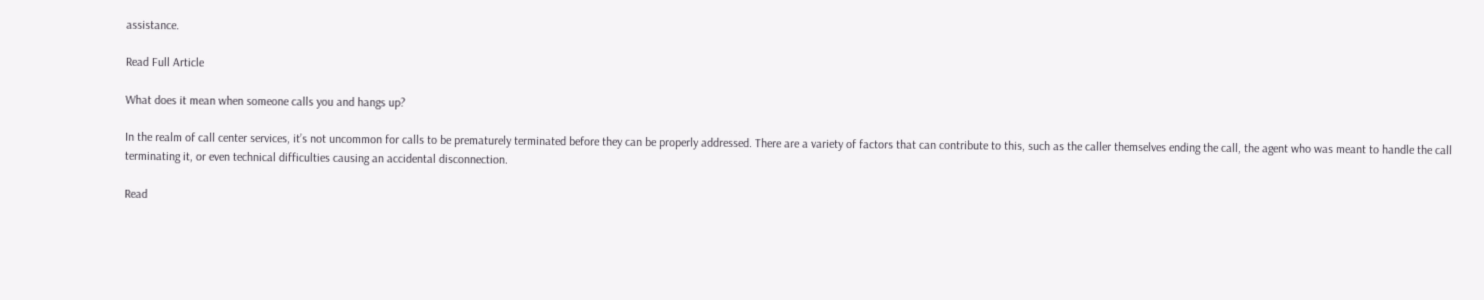assistance.

Read Full Article

What does it mean when someone calls you and hangs up?

In the realm of call center services, it’s not uncommon for calls to be prematurely terminated before they can be properly addressed. There are a variety of factors that can contribute to this, such as the caller themselves ending the call, the agent who was meant to handle the call terminating it, or even technical difficulties causing an accidental disconnection.

Read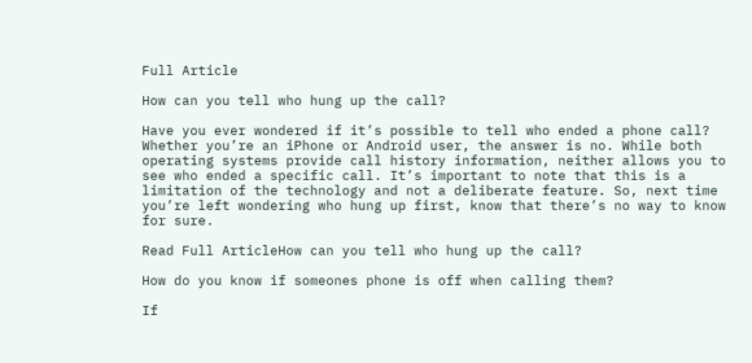Full Article

How can you tell who hung up the call?

Have you ever wondered if it’s possible to tell who ended a phone call? Whether you’re an iPhone or Android user, the answer is no. While both operating systems provide call history information, neither allows you to see who ended a specific call. It’s important to note that this is a limitation of the technology and not a deliberate feature. So, next time you’re left wondering who hung up first, know that there’s no way to know for sure.

Read Full ArticleHow can you tell who hung up the call?

How do you know if someones phone is off when calling them?

If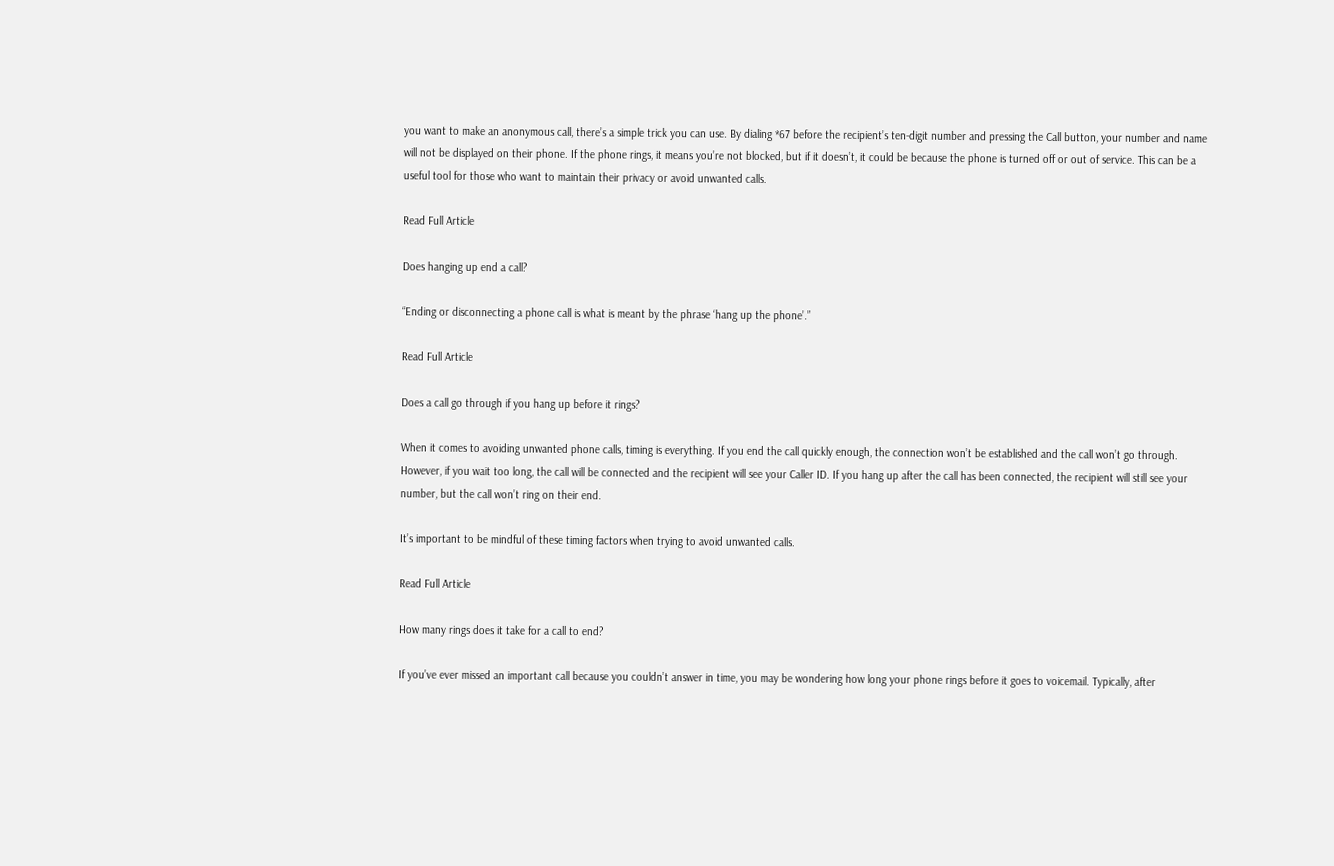you want to make an anonymous call, there’s a simple trick you can use. By dialing *67 before the recipient’s ten-digit number and pressing the Call button, your number and name will not be displayed on their phone. If the phone rings, it means you’re not blocked, but if it doesn’t, it could be because the phone is turned off or out of service. This can be a useful tool for those who want to maintain their privacy or avoid unwanted calls.

Read Full Article

Does hanging up end a call?

“Ending or disconnecting a phone call is what is meant by the phrase ‘hang up the phone’.”

Read Full Article

Does a call go through if you hang up before it rings?

When it comes to avoiding unwanted phone calls, timing is everything. If you end the call quickly enough, the connection won’t be established and the call won’t go through. However, if you wait too long, the call will be connected and the recipient will see your Caller ID. If you hang up after the call has been connected, the recipient will still see your number, but the call won’t ring on their end.

It’s important to be mindful of these timing factors when trying to avoid unwanted calls.

Read Full Article

How many rings does it take for a call to end?

If you’ve ever missed an important call because you couldn’t answer in time, you may be wondering how long your phone rings before it goes to voicemail. Typically, after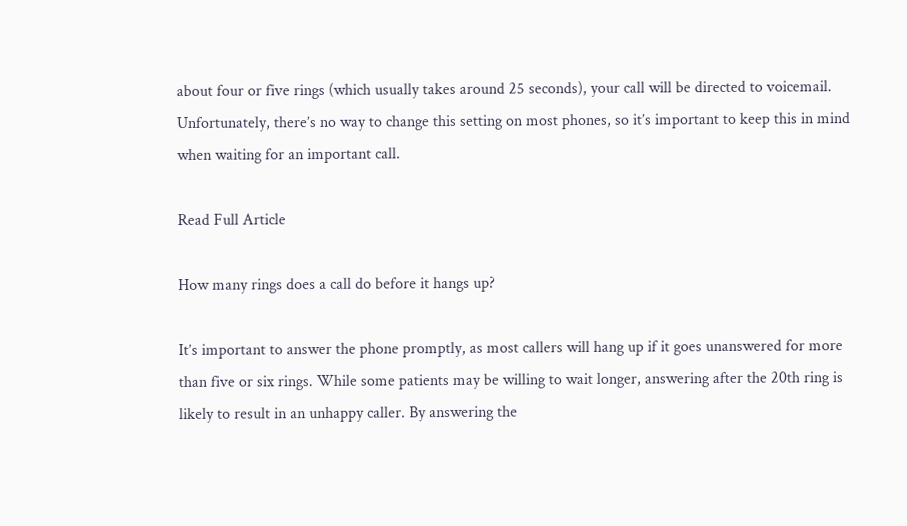about four or five rings (which usually takes around 25 seconds), your call will be directed to voicemail. Unfortunately, there’s no way to change this setting on most phones, so it’s important to keep this in mind when waiting for an important call.

Read Full Article

How many rings does a call do before it hangs up?

It’s important to answer the phone promptly, as most callers will hang up if it goes unanswered for more than five or six rings. While some patients may be willing to wait longer, answering after the 20th ring is likely to result in an unhappy caller. By answering the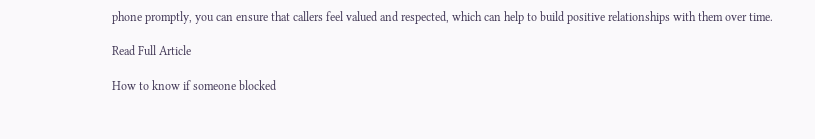phone promptly, you can ensure that callers feel valued and respected, which can help to build positive relationships with them over time.

Read Full Article

How to know if someone blocked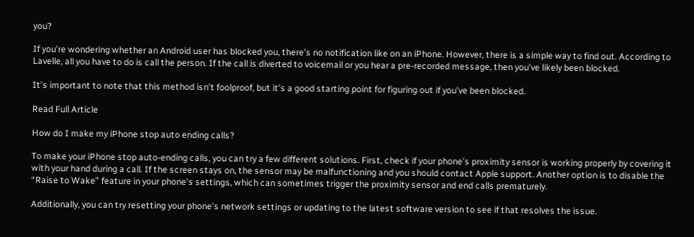you?

If you’re wondering whether an Android user has blocked you, there’s no notification like on an iPhone. However, there is a simple way to find out. According to Lavelle, all you have to do is call the person. If the call is diverted to voicemail or you hear a pre-recorded message, then you’ve likely been blocked.

It’s important to note that this method isn’t foolproof, but it’s a good starting point for figuring out if you’ve been blocked.

Read Full Article

How do I make my iPhone stop auto ending calls?

To make your iPhone stop auto-ending calls, you can try a few different solutions. First, check if your phone’s proximity sensor is working properly by covering it with your hand during a call. If the screen stays on, the sensor may be malfunctioning and you should contact Apple support. Another option is to disable the “Raise to Wake” feature in your phone’s settings, which can sometimes trigger the proximity sensor and end calls prematurely.

Additionally, you can try resetting your phone’s network settings or updating to the latest software version to see if that resolves the issue.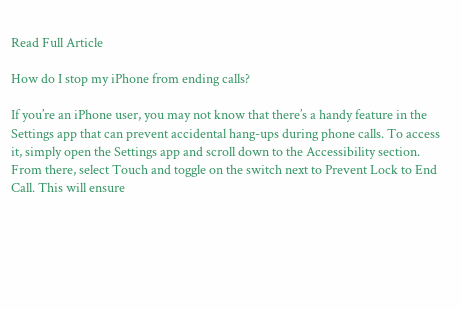Read Full Article

How do I stop my iPhone from ending calls?

If you’re an iPhone user, you may not know that there’s a handy feature in the Settings app that can prevent accidental hang-ups during phone calls. To access it, simply open the Settings app and scroll down to the Accessibility section. From there, select Touch and toggle on the switch next to Prevent Lock to End Call. This will ensure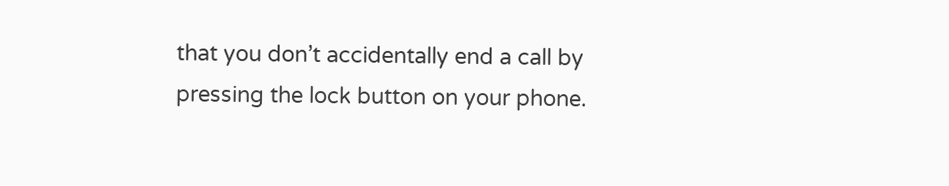that you don’t accidentally end a call by pressing the lock button on your phone.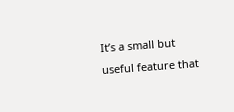It’s a small but useful feature that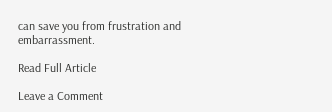can save you from frustration and embarrassment.

Read Full Article

Leave a Comment